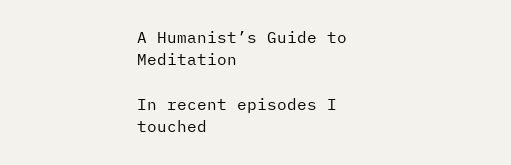A Humanist’s Guide to Meditation

In recent episodes I touched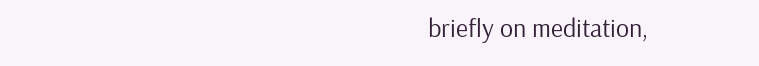briefly on meditation,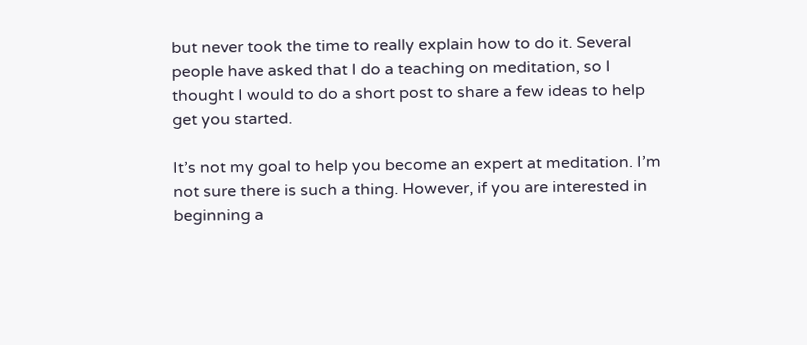but never took the time to really explain how to do it. Several people have asked that I do a teaching on meditation, so I thought I would to do a short post to share a few ideas to help get you started.

It’s not my goal to help you become an expert at meditation. I’m not sure there is such a thing. However, if you are interested in beginning a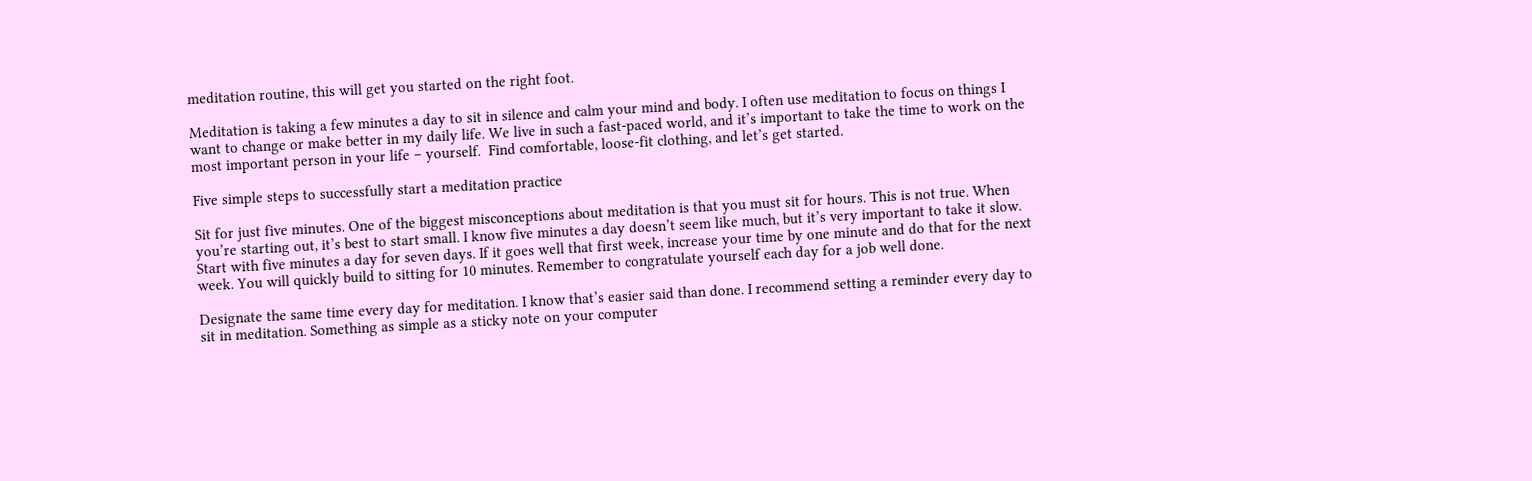meditation routine, this will get you started on the right foot.

Meditation is taking a few minutes a day to sit in silence and calm your mind and body. I often use meditation to focus on things I want to change or make better in my daily life. We live in such a fast-paced world, and it’s important to take the time to work on the most important person in your life – yourself.  Find comfortable, loose-fit clothing, and let’s get started.

Five simple steps to successfully start a meditation practice

Sit for just five minutes. One of the biggest misconceptions about meditation is that you must sit for hours. This is not true. When you’re starting out, it’s best to start small. I know five minutes a day doesn’t seem like much, but it’s very important to take it slow. Start with five minutes a day for seven days. If it goes well that first week, increase your time by one minute and do that for the next week. You will quickly build to sitting for 10 minutes. Remember to congratulate yourself each day for a job well done.

Designate the same time every day for meditation. I know that’s easier said than done. I recommend setting a reminder every day to sit in meditation. Something as simple as a sticky note on your computer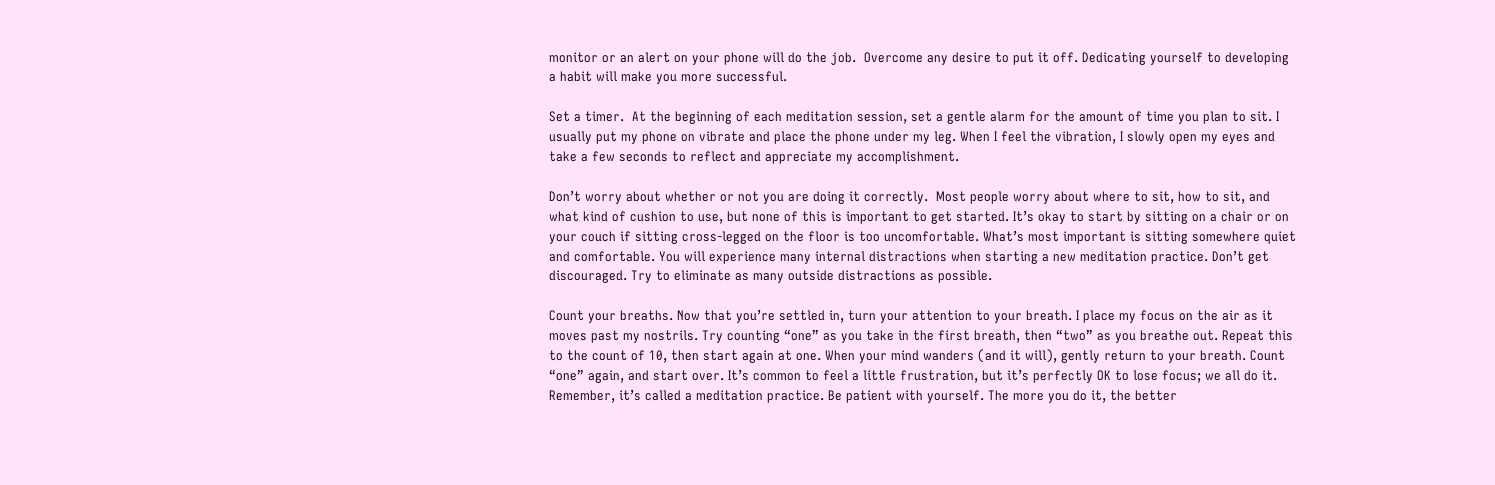monitor or an alert on your phone will do the job.  Overcome any desire to put it off. Dedicating yourself to developing a habit will make you more successful.

Set a timer.  At the beginning of each meditation session, set a gentle alarm for the amount of time you plan to sit. I usually put my phone on vibrate and place the phone under my leg. When I feel the vibration, I slowly open my eyes and take a few seconds to reflect and appreciate my accomplishment.

Don’t worry about whether or not you are doing it correctly.  Most people worry about where to sit, how to sit, and what kind of cushion to use, but none of this is important to get started. It’s okay to start by sitting on a chair or on your couch if sitting cross-legged on the floor is too uncomfortable. What’s most important is sitting somewhere quiet and comfortable. You will experience many internal distractions when starting a new meditation practice. Don’t get discouraged. Try to eliminate as many outside distractions as possible.

Count your breaths. Now that you’re settled in, turn your attention to your breath. I place my focus on the air as it moves past my nostrils. Try counting “one” as you take in the first breath, then “two” as you breathe out. Repeat this to the count of 10, then start again at one. When your mind wanders (and it will), gently return to your breath. Count “one” again, and start over. It’s common to feel a little frustration, but it’s perfectly OK to lose focus; we all do it. Remember, it’s called a meditation practice. Be patient with yourself. The more you do it, the better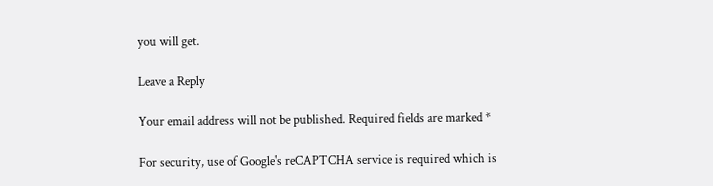you will get.

Leave a Reply

Your email address will not be published. Required fields are marked *

For security, use of Google's reCAPTCHA service is required which is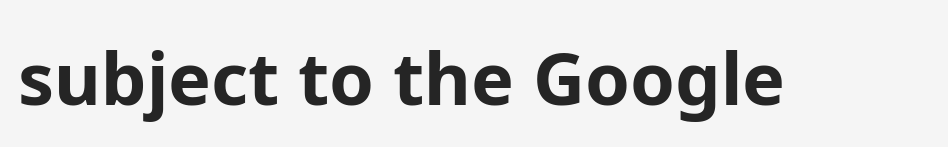subject to the Google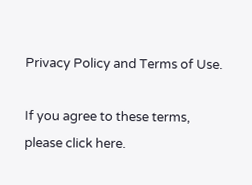Privacy Policy and Terms of Use.

If you agree to these terms, please click here.